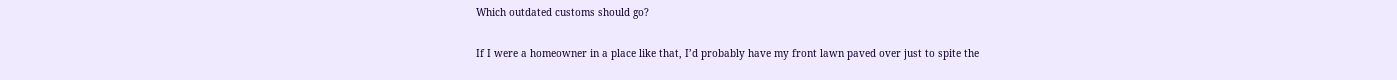Which outdated customs should go?

If I were a homeowner in a place like that, I’d probably have my front lawn paved over just to spite the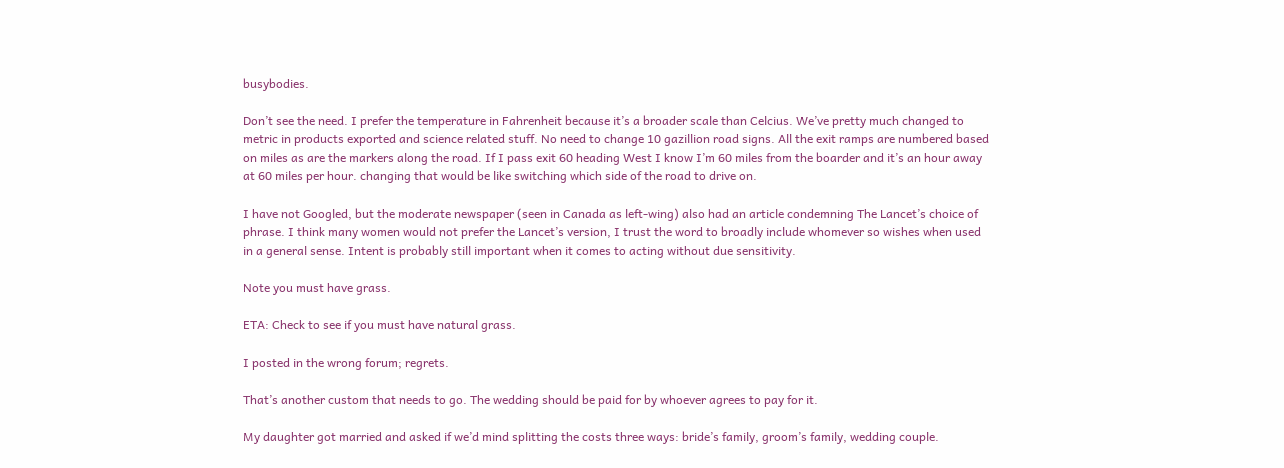busybodies.

Don’t see the need. I prefer the temperature in Fahrenheit because it’s a broader scale than Celcius. We’ve pretty much changed to metric in products exported and science related stuff. No need to change 10 gazillion road signs. All the exit ramps are numbered based on miles as are the markers along the road. If I pass exit 60 heading West I know I’m 60 miles from the boarder and it’s an hour away at 60 miles per hour. changing that would be like switching which side of the road to drive on.

I have not Googled, but the moderate newspaper (seen in Canada as left-wing) also had an article condemning The Lancet’s choice of phrase. I think many women would not prefer the Lancet’s version, I trust the word to broadly include whomever so wishes when used in a general sense. Intent is probably still important when it comes to acting without due sensitivity.

Note you must have grass.

ETA: Check to see if you must have natural grass.

I posted in the wrong forum; regrets.

That’s another custom that needs to go. The wedding should be paid for by whoever agrees to pay for it.

My daughter got married and asked if we’d mind splitting the costs three ways: bride’s family, groom’s family, wedding couple.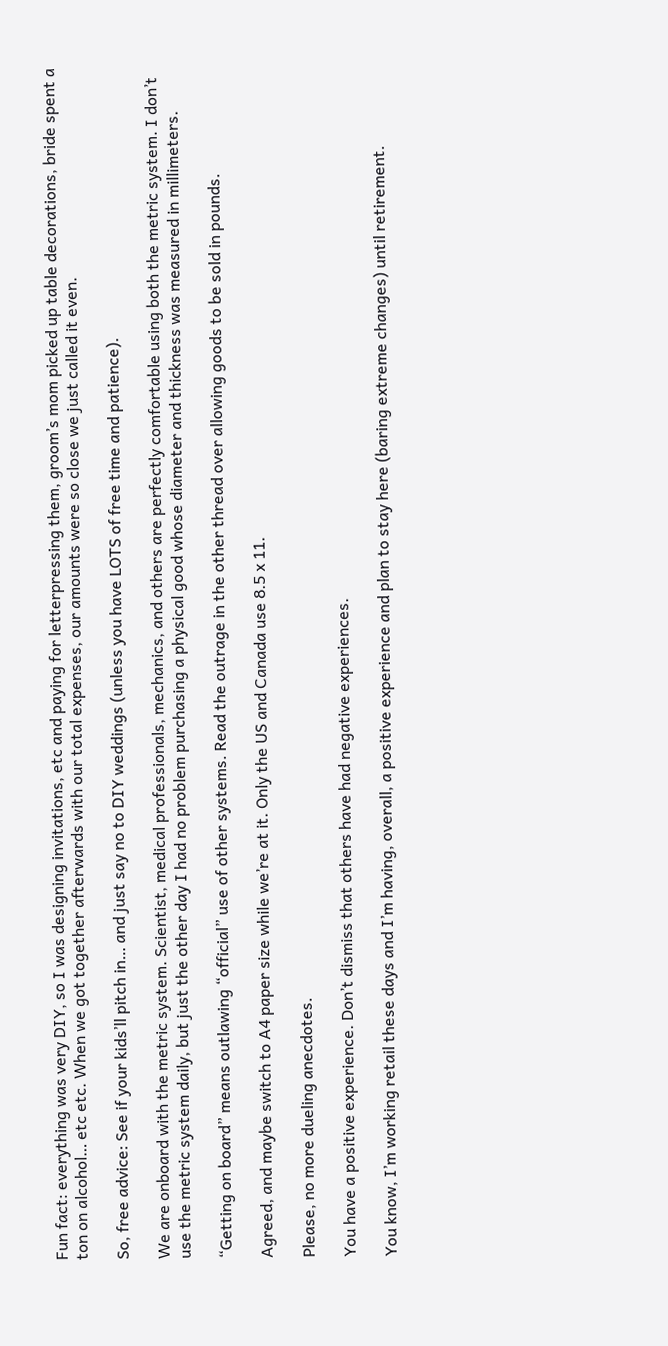Fun fact: everything was very DIY, so I was designing invitations, etc and paying for letterpressing them, groom’s mom picked up table decorations, bride spent a ton on alcohol… etc etc. When we got together afterwards with our total expenses, our amounts were so close we just called it even.

So, free advice: See if your kids’ll pitch in… and just say no to DIY weddings (unless you have LOTS of free time and patience).

We are onboard with the metric system. Scientist, medical professionals, mechanics, and others are perfectly comfortable using both the metric system. I don’t use the metric system daily, but just the other day I had no problem purchasing a physical good whose diameter and thickness was measured in millimeters.

“Getting on board” means outlawing “official” use of other systems. Read the outrage in the other thread over allowing goods to be sold in pounds.

Agreed, and maybe switch to A4 paper size while we’re at it. Only the US and Canada use 8.5 x 11.

Please, no more dueling anecdotes.

You have a positive experience. Don’t dismiss that others have had negative experiences.

You know, I’m working retail these days and I’m having, overall, a positive experience and plan to stay here (baring extreme changes) until retirement.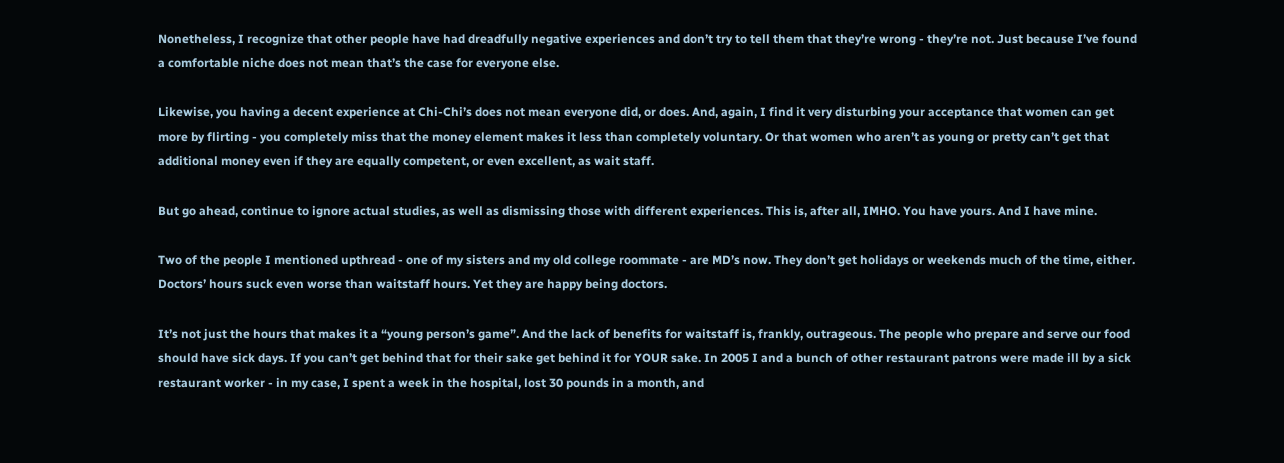Nonetheless, I recognize that other people have had dreadfully negative experiences and don’t try to tell them that they’re wrong - they’re not. Just because I’ve found a comfortable niche does not mean that’s the case for everyone else.

Likewise, you having a decent experience at Chi-Chi’s does not mean everyone did, or does. And, again, I find it very disturbing your acceptance that women can get more by flirting - you completely miss that the money element makes it less than completely voluntary. Or that women who aren’t as young or pretty can’t get that additional money even if they are equally competent, or even excellent, as wait staff.

But go ahead, continue to ignore actual studies, as well as dismissing those with different experiences. This is, after all, IMHO. You have yours. And I have mine.

Two of the people I mentioned upthread - one of my sisters and my old college roommate - are MD’s now. They don’t get holidays or weekends much of the time, either. Doctors’ hours suck even worse than waitstaff hours. Yet they are happy being doctors.

It’s not just the hours that makes it a “young person’s game”. And the lack of benefits for waitstaff is, frankly, outrageous. The people who prepare and serve our food should have sick days. If you can’t get behind that for their sake get behind it for YOUR sake. In 2005 I and a bunch of other restaurant patrons were made ill by a sick restaurant worker - in my case, I spent a week in the hospital, lost 30 pounds in a month, and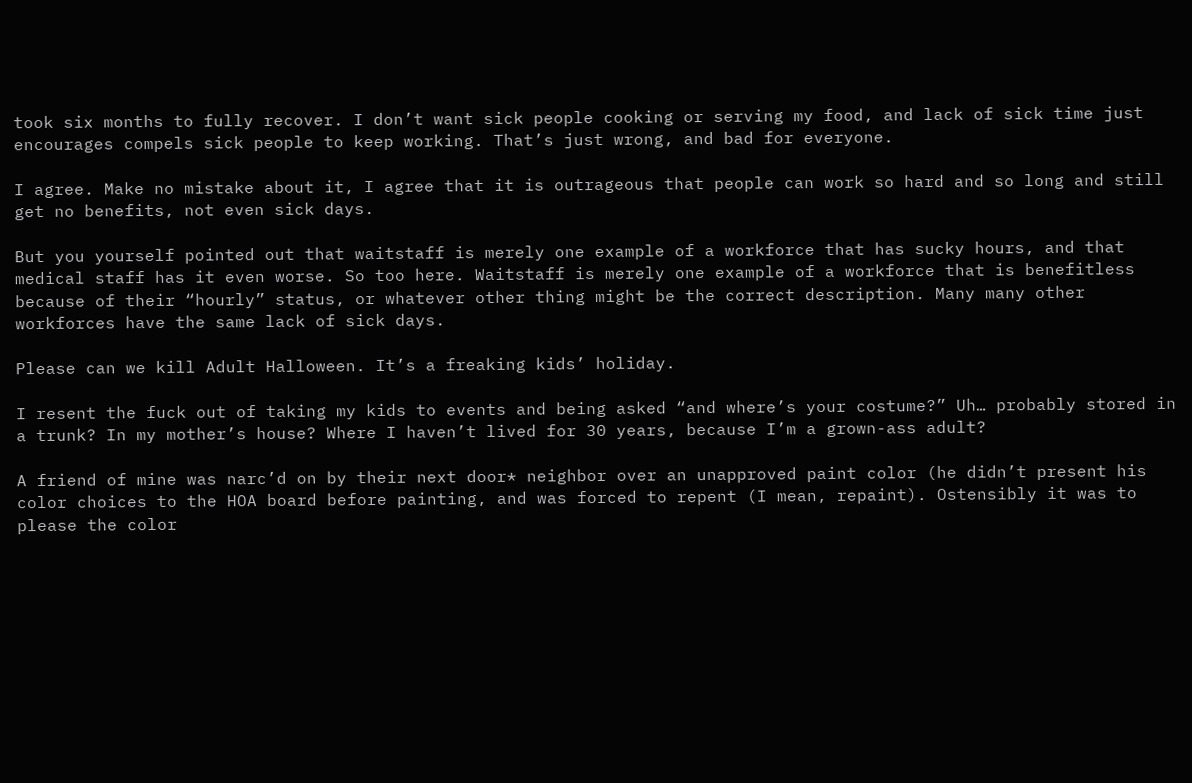took six months to fully recover. I don’t want sick people cooking or serving my food, and lack of sick time just encourages compels sick people to keep working. That’s just wrong, and bad for everyone.

I agree. Make no mistake about it, I agree that it is outrageous that people can work so hard and so long and still get no benefits, not even sick days.

But you yourself pointed out that waitstaff is merely one example of a workforce that has sucky hours, and that medical staff has it even worse. So too here. Waitstaff is merely one example of a workforce that is benefitless because of their “hourly” status, or whatever other thing might be the correct description. Many many other workforces have the same lack of sick days.

Please can we kill Adult Halloween. It’s a freaking kids’ holiday.

I resent the fuck out of taking my kids to events and being asked “and where’s your costume?” Uh… probably stored in a trunk? In my mother’s house? Where I haven’t lived for 30 years, because I’m a grown-ass adult?

A friend of mine was narc’d on by their next door* neighbor over an unapproved paint color (he didn’t present his color choices to the HOA board before painting, and was forced to repent (I mean, repaint). Ostensibly it was to please the color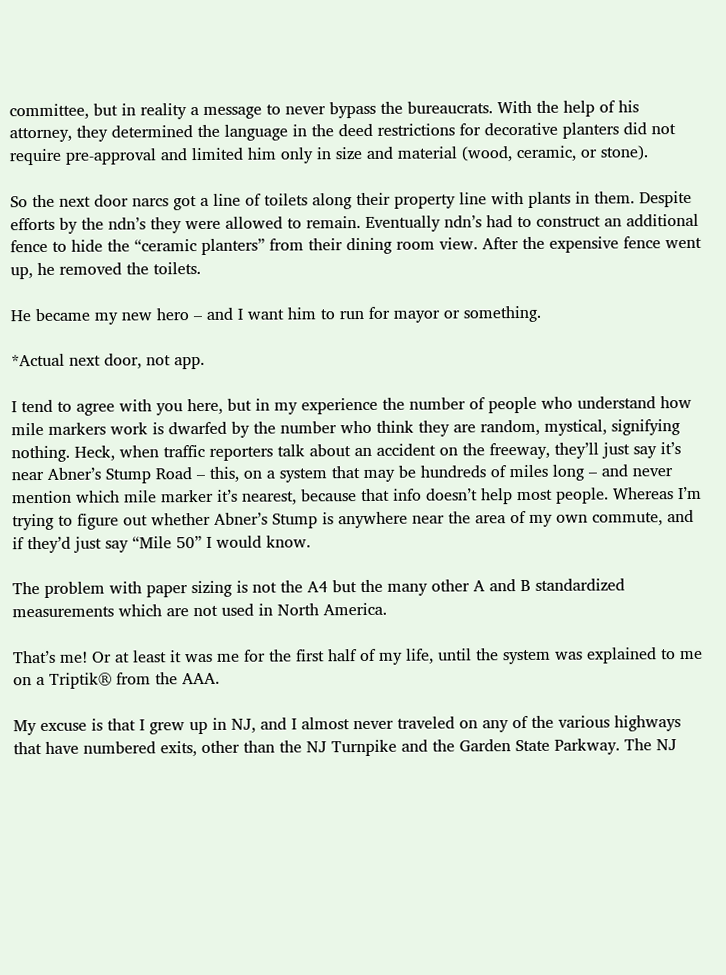committee, but in reality a message to never bypass the bureaucrats. With the help of his attorney, they determined the language in the deed restrictions for decorative planters did not require pre-approval and limited him only in size and material (wood, ceramic, or stone).

So the next door narcs got a line of toilets along their property line with plants in them. Despite efforts by the ndn’s they were allowed to remain. Eventually ndn’s had to construct an additional fence to hide the “ceramic planters” from their dining room view. After the expensive fence went up, he removed the toilets.

He became my new hero – and I want him to run for mayor or something.

*Actual next door, not app.

I tend to agree with you here, but in my experience the number of people who understand how mile markers work is dwarfed by the number who think they are random, mystical, signifying nothing. Heck, when traffic reporters talk about an accident on the freeway, they’ll just say it’s near Abner’s Stump Road – this, on a system that may be hundreds of miles long – and never mention which mile marker it’s nearest, because that info doesn’t help most people. Whereas I’m trying to figure out whether Abner’s Stump is anywhere near the area of my own commute, and if they’d just say “Mile 50” I would know.

The problem with paper sizing is not the A4 but the many other A and B standardized measurements which are not used in North America.

That’s me! Or at least it was me for the first half of my life, until the system was explained to me on a Triptik® from the AAA.

My excuse is that I grew up in NJ, and I almost never traveled on any of the various highways that have numbered exits, other than the NJ Turnpike and the Garden State Parkway. The NJ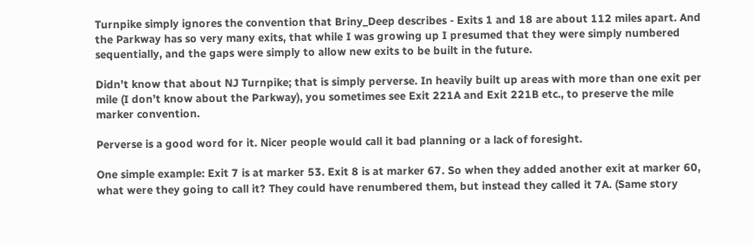Turnpike simply ignores the convention that Briny_Deep describes - Exits 1 and 18 are about 112 miles apart. And the Parkway has so very many exits, that while I was growing up I presumed that they were simply numbered sequentially, and the gaps were simply to allow new exits to be built in the future.

Didn’t know that about NJ Turnpike; that is simply perverse. In heavily built up areas with more than one exit per mile (I don’t know about the Parkway), you sometimes see Exit 221A and Exit 221B etc., to preserve the mile marker convention.

Perverse is a good word for it. Nicer people would call it bad planning or a lack of foresight.

One simple example: Exit 7 is at marker 53. Exit 8 is at marker 67. So when they added another exit at marker 60, what were they going to call it? They could have renumbered them, but instead they called it 7A. (Same story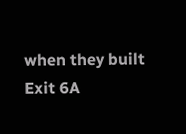when they built Exit 6A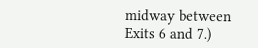midway between Exits 6 and 7.)